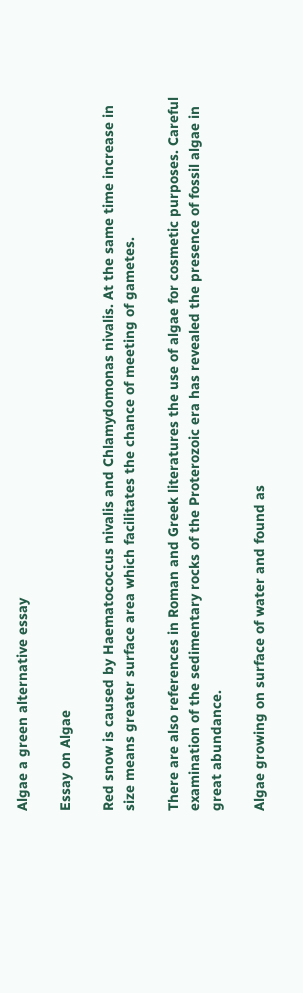Algae a green alternative essay

Essay on Algae

Red snow is caused by Haematococcus nivalis and Chlamydomonas nivalis. At the same time increase in size means greater surface area which facilitates the chance of meeting of gametes.

There are also references in Roman and Greek literatures the use of algae for cosmetic purposes. Careful examination of the sedimentary rocks of the Proterozoic era has revealed the presence of fossil algae in great abundance.

Algae growing on surface of water and found as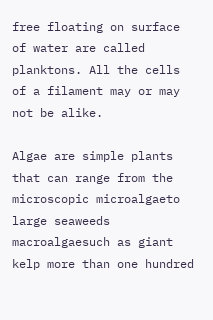free floating on surface of water are called planktons. All the cells of a filament may or may not be alike.

Algae are simple plants that can range from the microscopic microalgaeto large seaweeds macroalgaesuch as giant kelp more than one hundred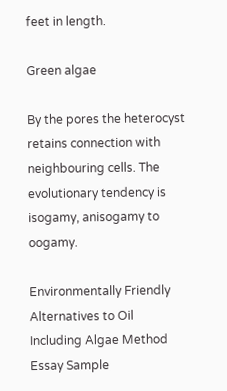feet in length.

Green algae

By the pores the heterocyst retains connection with neighbouring cells. The evolutionary tendency is isogamy, anisogamy to oogamy.

Environmentally Friendly Alternatives to Oil Including Algae Method Essay Sample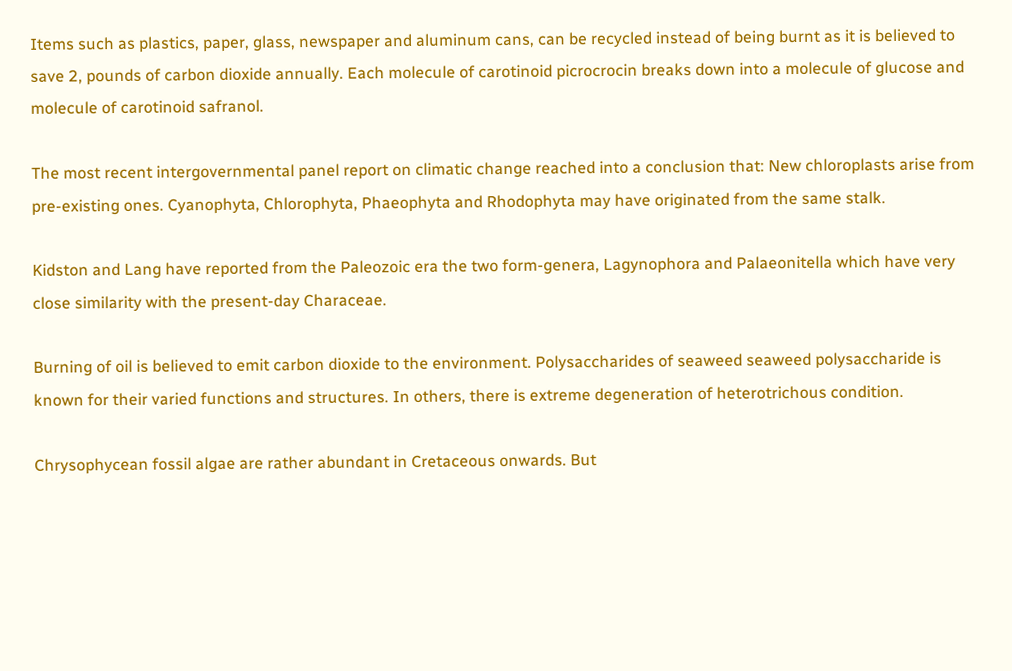Items such as plastics, paper, glass, newspaper and aluminum cans, can be recycled instead of being burnt as it is believed to save 2, pounds of carbon dioxide annually. Each molecule of carotinoid picrocrocin breaks down into a molecule of glucose and molecule of carotinoid safranol.

The most recent intergovernmental panel report on climatic change reached into a conclusion that: New chloroplasts arise from pre-existing ones. Cyanophyta, Chlorophyta, Phaeophyta and Rhodophyta may have originated from the same stalk.

Kidston and Lang have reported from the Paleozoic era the two form-genera, Lagynophora and Palaeonitella which have very close similarity with the present-day Characeae.

Burning of oil is believed to emit carbon dioxide to the environment. Polysaccharides of seaweed seaweed polysaccharide is known for their varied functions and structures. In others, there is extreme degeneration of heterotrichous condition.

Chrysophycean fossil algae are rather abundant in Cretaceous onwards. But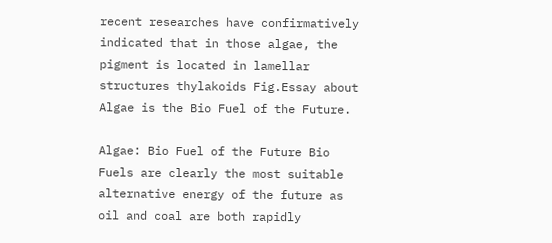recent researches have confirmatively indicated that in those algae, the pigment is located in lamellar structures thylakoids Fig.Essay about Algae is the Bio Fuel of the Future.

Algae: Bio Fuel of the Future Bio Fuels are clearly the most suitable alternative energy of the future as oil and coal are both rapidly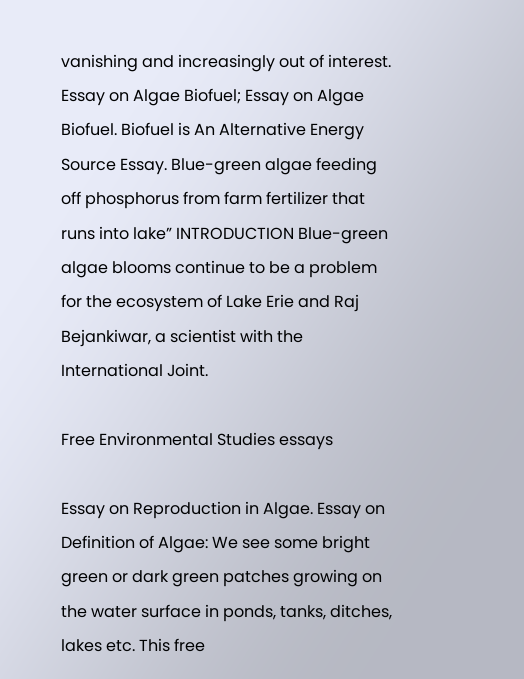vanishing and increasingly out of interest. Essay on Algae Biofuel; Essay on Algae Biofuel. Biofuel is An Alternative Energy Source Essay. Blue-green algae feeding off phosphorus from farm fertilizer that runs into lake” INTRODUCTION Blue-green algae blooms continue to be a problem for the ecosystem of Lake Erie and Raj Bejankiwar, a scientist with the International Joint.

Free Environmental Studies essays

Essay on Reproduction in Algae. Essay on Definition of Algae: We see some bright green or dark green patches growing on the water surface in ponds, tanks, ditches, lakes etc. This free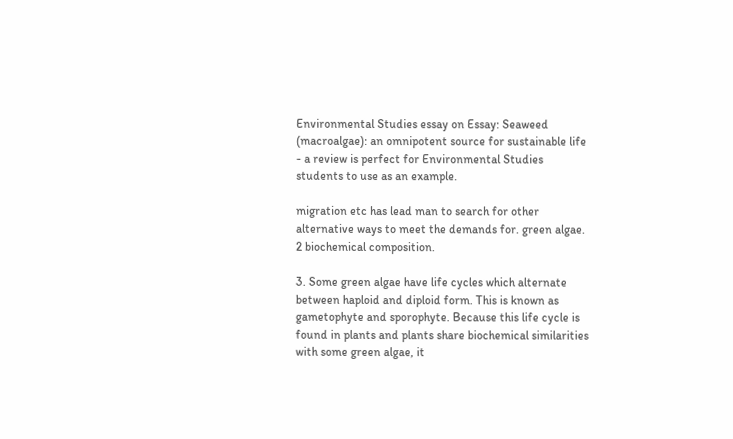Environmental Studies essay on Essay: Seaweed (macroalgae): an omnipotent source for sustainable life - a review is perfect for Environmental Studies students to use as an example.

migration etc has lead man to search for other alternative ways to meet the demands for. green algae. 2 biochemical composition.

3. Some green algae have life cycles which alternate between haploid and diploid form. This is known as gametophyte and sporophyte. Because this life cycle is found in plants and plants share biochemical similarities with some green algae, it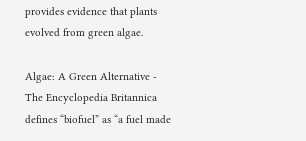provides evidence that plants evolved from green algae.

Algae: A Green Alternative - The Encyclopedia Britannica defines “biofuel” as “a fuel made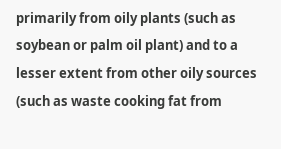primarily from oily plants (such as soybean or palm oil plant) and to a lesser extent from other oily sources (such as waste cooking fat from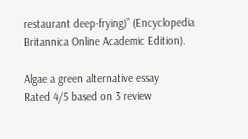restaurant deep-frying)” (Encyclopedia Britannica Online Academic Edition).

Algae a green alternative essay
Rated 4/5 based on 3 review